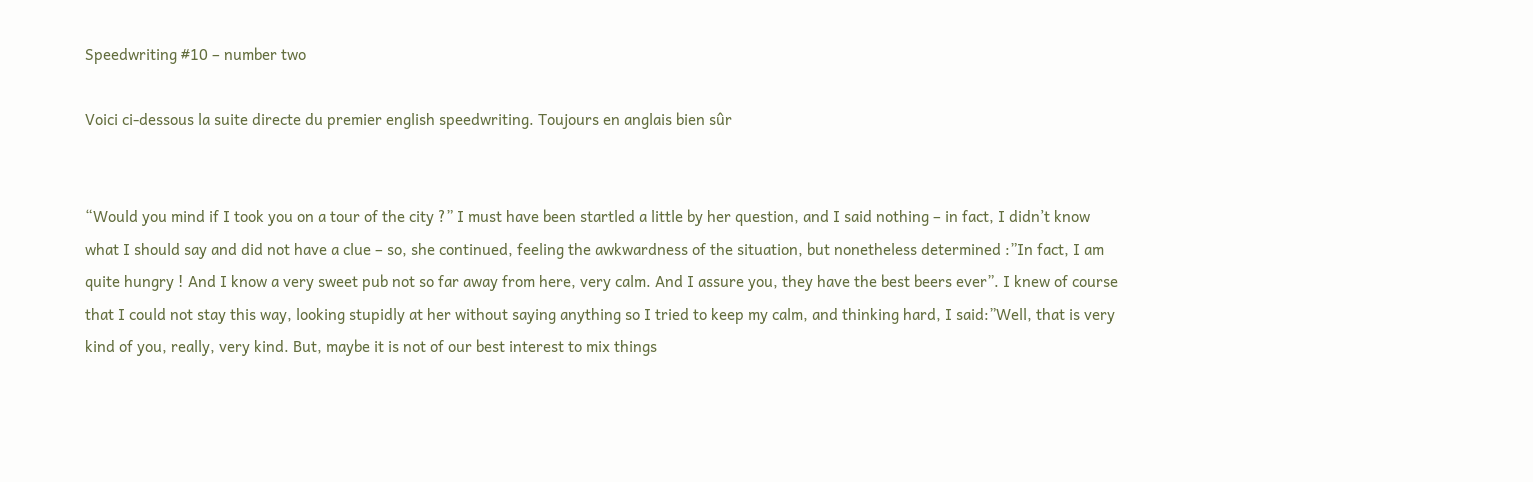Speedwriting #10 – number two

Voici ci-dessous la suite directe du premier english speedwriting. Toujours en anglais bien sûr


“Would you mind if I took you on a tour of the city ?” I must have been startled a little by her question, and I said nothing – in fact, I didn’t know what I should say and did not have a clue – so, she continued, feeling the awkwardness of the situation, but nonetheless determined :”In fact, I am quite hungry ! And I know a very sweet pub not so far away from here, very calm. And I assure you, they have the best beers ever”. I knew of course that I could not stay this way, looking stupidly at her without saying anything so I tried to keep my calm, and thinking hard, I said:”Well, that is very kind of you, really, very kind. But, maybe it is not of our best interest to mix things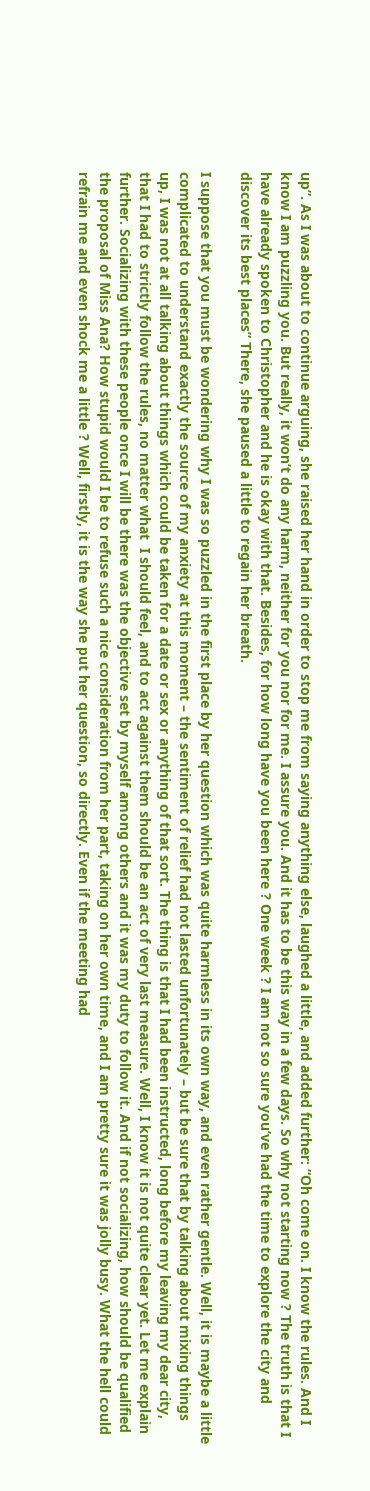up”. As I was about to continue arguing, she raised her hand in order to stop me from saying anything else, laughed a little, and added further: “Oh come on. I know the rules. And I know I am puzzling you. But really, it won’t do any harm, neither for you nor for me. I assure you. And it has to be this way in a few days. So why not starting now ? The truth is that I have already spoken to Christopher and he is okay with that. Besides, for how long have you been here ? One week ? I am not so sure you’ve had the time to explore the city and discover its best places” There, she paused a little to regain her breath.

I suppose that you must be wondering why I was so puzzled in the first place by her question which was quite harmless in its own way, and even rather gentle. Well, it is maybe a little complicated to understand exactly the source of my anxiety at this moment – the sentiment of relief had not lasted unfortunately – but be sure that by talking about mixing things up, I was not at all talking about things which could be taken for a date or sex or anything of that sort. The thing is that I had been instructed, long before my leaving my dear city, that I had to strictly follow the rules, no matter what  I should feel, and to act against them should be an act of very last measure. Well, I know it is not quite clear yet. Let me explain further. Socializing with these people once I will be there was the objective set by myself among others and it was my duty to follow it. And if not socializing, how should be qualified the proposal of Miss Ana? How stupid would I be to refuse such a nice consideration from her part, taking on her own time, and I am pretty sure it was jolly busy. What the hell could refrain me and even shock me a little ? Well, firstly, it is the way she put her question, so directly. Even if the meeting had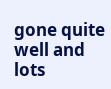gone quite well and lots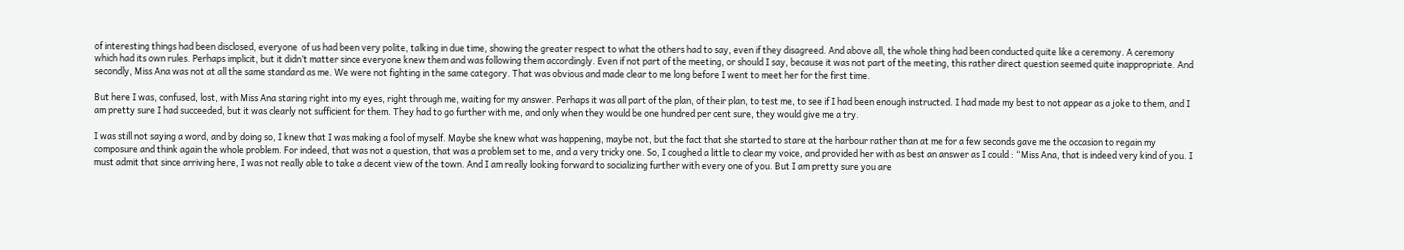of interesting things had been disclosed, everyone  of us had been very polite, talking in due time, showing the greater respect to what the others had to say, even if they disagreed. And above all, the whole thing had been conducted quite like a ceremony. A ceremony which had its own rules. Perhaps implicit, but it didn’t matter since everyone knew them and was following them accordingly. Even if not part of the meeting, or should I say, because it was not part of the meeting, this rather direct question seemed quite inappropriate. And secondly, Miss Ana was not at all the same standard as me. We were not fighting in the same category. That was obvious and made clear to me long before I went to meet her for the first time.

But here I was, confused, lost, with Miss Ana staring right into my eyes, right through me, waiting for my answer. Perhaps it was all part of the plan, of their plan, to test me, to see if I had been enough instructed. I had made my best to not appear as a joke to them, and I am pretty sure I had succeeded, but it was clearly not sufficient for them. They had to go further with me, and only when they would be one hundred per cent sure, they would give me a try.

I was still not saying a word, and by doing so, I knew that I was making a fool of myself. Maybe she knew what was happening, maybe not, but the fact that she started to stare at the harbour rather than at me for a few seconds gave me the occasion to regain my composure and think again the whole problem. For indeed, that was not a question, that was a problem set to me, and a very tricky one. So, I coughed a little to clear my voice, and provided her with as best an answer as I could : “Miss Ana, that is indeed very kind of you. I must admit that since arriving here, I was not really able to take a decent view of the town. And I am really looking forward to socializing further with every one of you. But I am pretty sure you are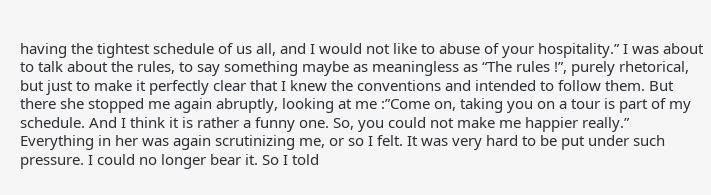having the tightest schedule of us all, and I would not like to abuse of your hospitality.” I was about to talk about the rules, to say something maybe as meaningless as “The rules !”, purely rhetorical, but just to make it perfectly clear that I knew the conventions and intended to follow them. But there she stopped me again abruptly, looking at me :”Come on, taking you on a tour is part of my schedule. And I think it is rather a funny one. So, you could not make me happier really.” Everything in her was again scrutinizing me, or so I felt. It was very hard to be put under such pressure. I could no longer bear it. So I told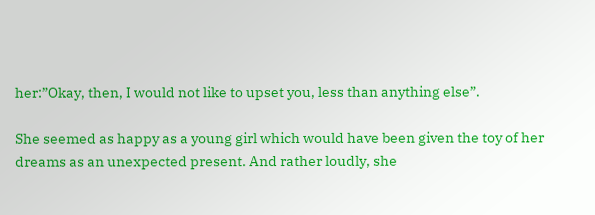her:”Okay, then, I would not like to upset you, less than anything else”.

She seemed as happy as a young girl which would have been given the toy of her dreams as an unexpected present. And rather loudly, she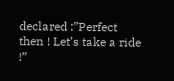declared :”Perfect then ! Let’s take a ride !”